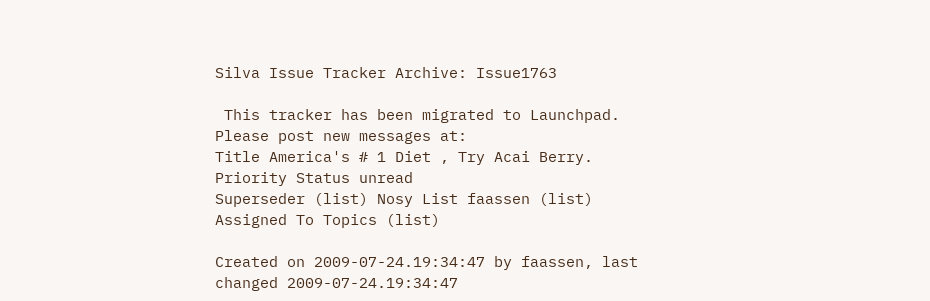Silva Issue Tracker Archive: Issue1763

 This tracker has been migrated to Launchpad. Please post new messages at:
Title America's # 1 Diet , Try Acai Berry.
Priority Status unread
Superseder (list) Nosy List faassen (list)
Assigned To Topics (list)

Created on 2009-07-24.19:34:47 by faassen, last changed 2009-07-24.19:34:47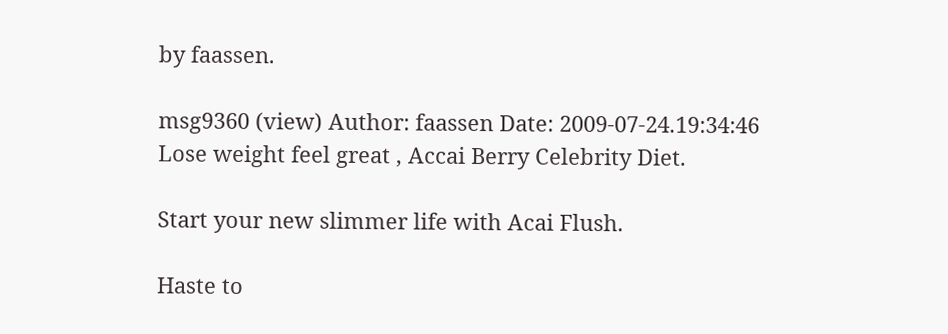by faassen.

msg9360 (view) Author: faassen Date: 2009-07-24.19:34:46
Lose weight feel great , Accai Berry Celebrity Diet.

Start your new slimmer life with Acai Flush.

Haste to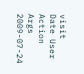visit
Date User Action Args
2009-07-24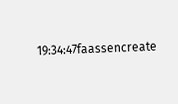19:34:47faassencreate